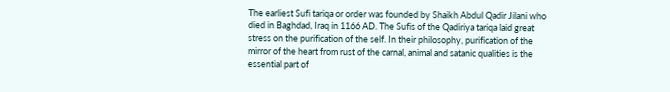The earliest Sufi tariqa or order was founded by Shaikh Abdul Qadir Jilani who died in Baghdad, Iraq in 1166 AD. The Sufis of the Qadiriya tariqa laid great stress on the purification of the self. In their philosophy, purification of the mirror of the heart from rust of the carnal, animal and satanic qualities is the essential part of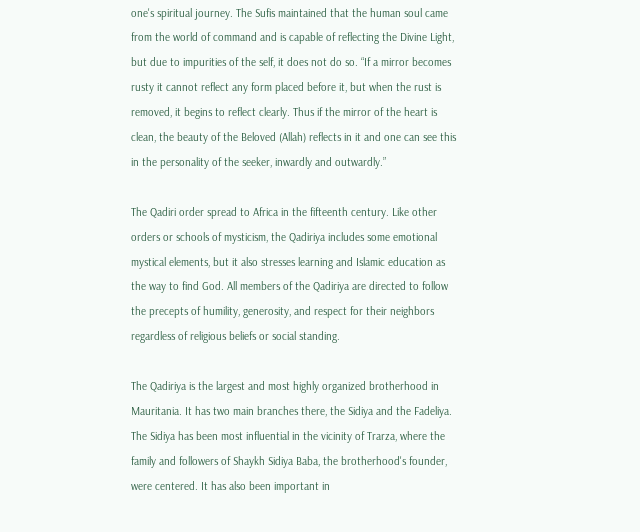one's spiritual journey. The Sufis maintained that the human soul came from the world of command and is capable of reflecting the Divine Light, but due to impurities of the self, it does not do so. “If a mirror becomes rusty it cannot reflect any form placed before it, but when the rust is removed, it begins to reflect clearly. Thus if the mirror of the heart is clean, the beauty of the Beloved (Allah) reflects in it and one can see this in the personality of the seeker, inwardly and outwardly.”

The Qadiri order spread to Africa in the fifteenth century. Like other orders or schools of mysticism, the Qadiriya includes some emotional mystical elements, but it also stresses learning and Islamic education as the way to find God. All members of the Qadiriya are directed to follow the precepts of humility, generosity, and respect for their neighbors regardless of religious beliefs or social standing.

The Qadiriya is the largest and most highly organized brotherhood in
Mauritania. It has two main branches there, the Sidiya and the Fadeliya. The Sidiya has been most influential in the vicinity of Trarza, where the family and followers of Shaykh Sidiya Baba, the brotherhood's founder, were centered. It has also been important in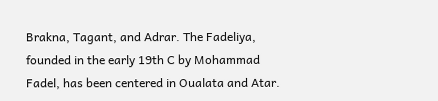Brakna, Tagant, and Adrar. The Fadeliya, founded in the early 19th C by Mohammad Fadel, has been centered in Oualata and Atar.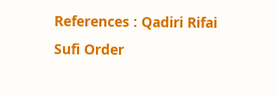References : Qadiri Rifai Sufi Order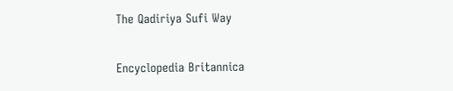The Qadiriya Sufi Way

Encyclopedia Britannica